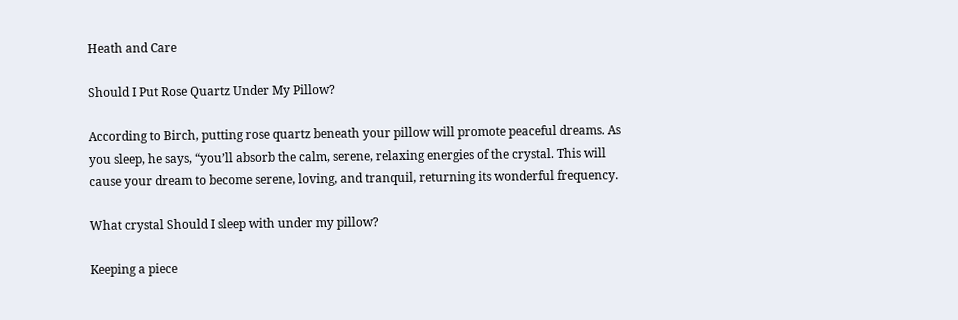Heath and Care

Should I Put Rose Quartz Under My Pillow?

According to Birch, putting rose quartz beneath your pillow will promote peaceful dreams. As you sleep, he says, “you’ll absorb the calm, serene, relaxing energies of the crystal. This will cause your dream to become serene, loving, and tranquil, returning its wonderful frequency.

What crystal Should I sleep with under my pillow?

Keeping a piece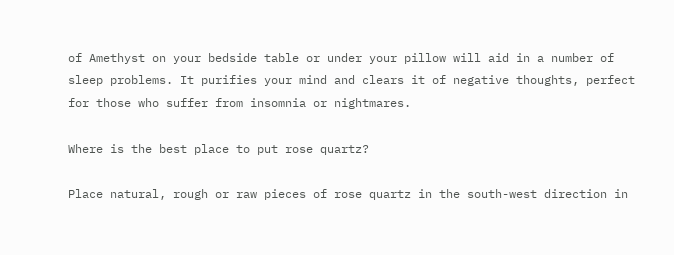of Amethyst on your bedside table or under your pillow will aid in a number of sleep problems. It purifies your mind and clears it of negative thoughts, perfect for those who suffer from insomnia or nightmares.

Where is the best place to put rose quartz?

Place natural, rough or raw pieces of rose quartz in the south-west direction in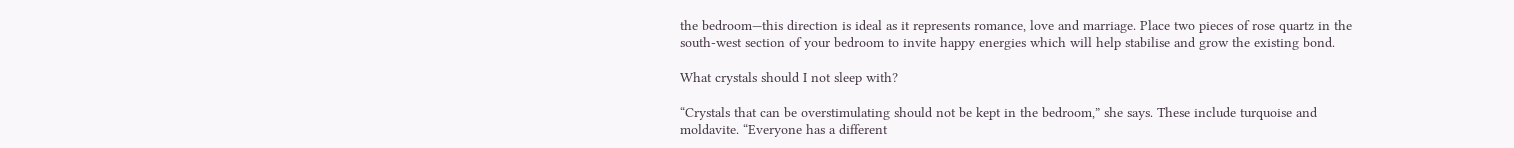the bedroom—this direction is ideal as it represents romance, love and marriage. Place two pieces of rose quartz in the south-west section of your bedroom to invite happy energies which will help stabilise and grow the existing bond.

What crystals should I not sleep with?

“Crystals that can be overstimulating should not be kept in the bedroom,” she says. These include turquoise and moldavite. “Everyone has a different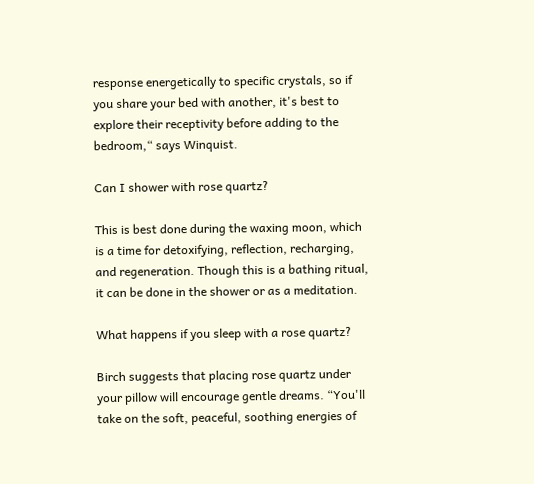response energetically to specific crystals, so if you share your bed with another, it's best to explore their receptivity before adding to the bedroom,“ says Winquist.

Can I shower with rose quartz?

This is best done during the waxing moon, which is a time for detoxifying, reflection, recharging, and regeneration. Though this is a bathing ritual, it can be done in the shower or as a meditation.

What happens if you sleep with a rose quartz?

Birch suggests that placing rose quartz under your pillow will encourage gentle dreams. “You'll take on the soft, peaceful, soothing energies of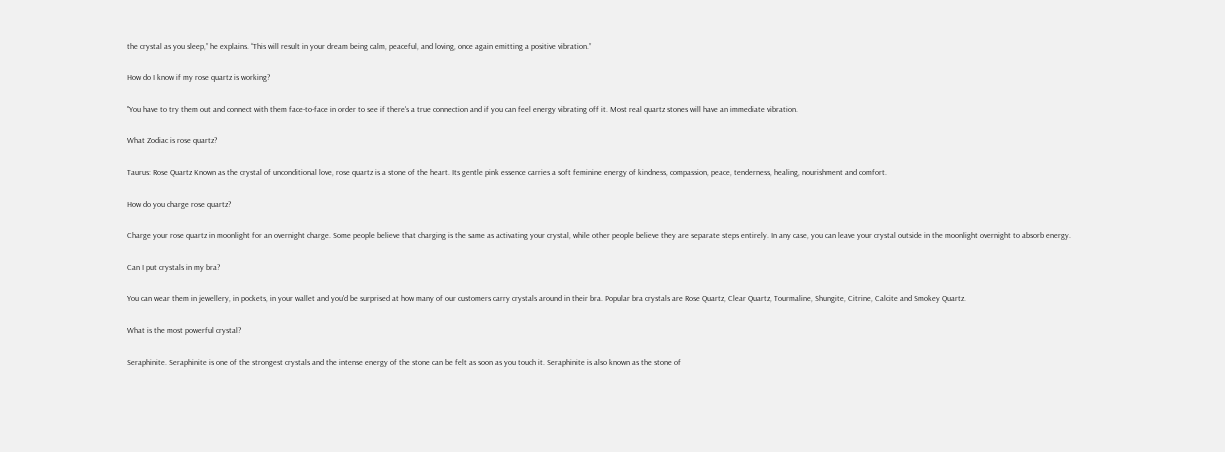the crystal as you sleep,” he explains. “This will result in your dream being calm, peaceful, and loving, once again emitting a positive vibration.”

How do I know if my rose quartz is working?

"You have to try them out and connect with them face-to-face in order to see if there's a true connection and if you can feel energy vibrating off it. Most real quartz stones will have an immediate vibration.

What Zodiac is rose quartz?

Taurus: Rose Quartz Known as the crystal of unconditional love, rose quartz is a stone of the heart. Its gentle pink essence carries a soft feminine energy of kindness, compassion, peace, tenderness, healing, nourishment and comfort.

How do you charge rose quartz?

Charge your rose quartz in moonlight for an overnight charge. Some people believe that charging is the same as activating your crystal, while other people believe they are separate steps entirely. In any case, you can leave your crystal outside in the moonlight overnight to absorb energy.

Can I put crystals in my bra?

You can wear them in jewellery, in pockets, in your wallet and you'd be surprised at how many of our customers carry crystals around in their bra. Popular bra crystals are Rose Quartz, Clear Quartz, Tourmaline, Shungite, Citrine, Calcite and Smokey Quartz.

What is the most powerful crystal?

Seraphinite. Seraphinite is one of the strongest crystals and the intense energy of the stone can be felt as soon as you touch it. Seraphinite is also known as the stone of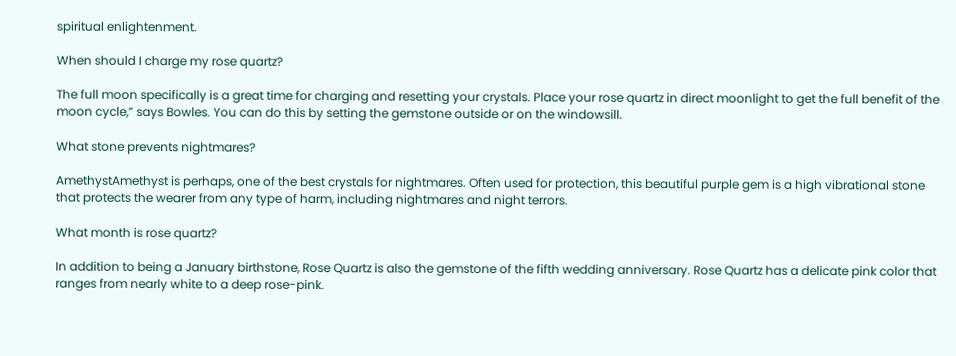spiritual enlightenment.

When should I charge my rose quartz?

The full moon specifically is a great time for charging and resetting your crystals. Place your rose quartz in direct moonlight to get the full benefit of the moon cycle,” says Bowles. You can do this by setting the gemstone outside or on the windowsill.

What stone prevents nightmares?

AmethystAmethyst is perhaps, one of the best crystals for nightmares. Often used for protection, this beautiful purple gem is a high vibrational stone that protects the wearer from any type of harm, including nightmares and night terrors.

What month is rose quartz?

In addition to being a January birthstone, Rose Quartz is also the gemstone of the fifth wedding anniversary. Rose Quartz has a delicate pink color that ranges from nearly white to a deep rose-pink.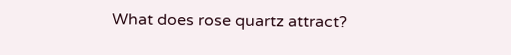What does rose quartz attract?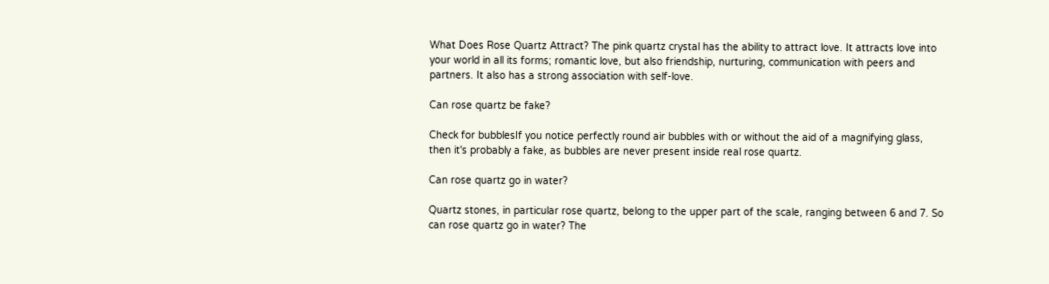What Does Rose Quartz Attract? The pink quartz crystal has the ability to attract love. It attracts love into your world in all its forms; romantic love, but also friendship, nurturing, communication with peers and partners. It also has a strong association with self-love.

Can rose quartz be fake?

Check for bubblesIf you notice perfectly round air bubbles with or without the aid of a magnifying glass, then it's probably a fake, as bubbles are never present inside real rose quartz.

Can rose quartz go in water?

Quartz stones, in particular rose quartz, belong to the upper part of the scale, ranging between 6 and 7. So can rose quartz go in water? The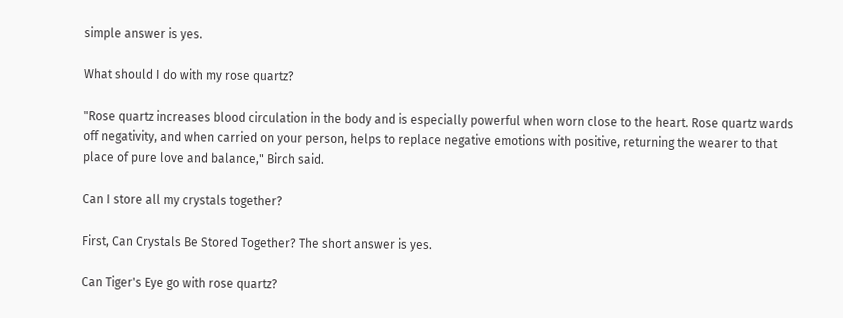simple answer is yes.

What should I do with my rose quartz?

"Rose quartz increases blood circulation in the body and is especially powerful when worn close to the heart. Rose quartz wards off negativity, and when carried on your person, helps to replace negative emotions with positive, returning the wearer to that place of pure love and balance," Birch said.

Can I store all my crystals together?

First, Can Crystals Be Stored Together? The short answer is yes.

Can Tiger's Eye go with rose quartz?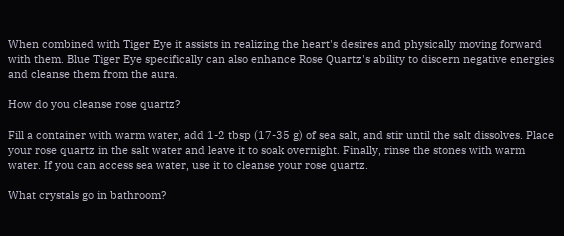When combined with Tiger Eye it assists in realizing the heart's desires and physically moving forward with them. Blue Tiger Eye specifically can also enhance Rose Quartz's ability to discern negative energies and cleanse them from the aura.

How do you cleanse rose quartz?

Fill a container with warm water, add 1-2 tbsp (17-35 g) of sea salt, and stir until the salt dissolves. Place your rose quartz in the salt water and leave it to soak overnight. Finally, rinse the stones with warm water. If you can access sea water, use it to cleanse your rose quartz.

What crystals go in bathroom?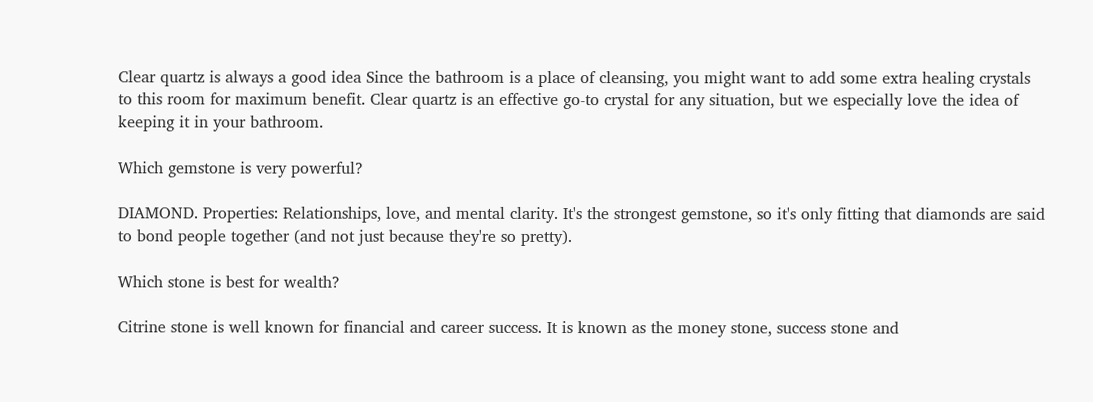Clear quartz is always a good idea Since the bathroom is a place of cleansing, you might want to add some extra healing crystals to this room for maximum benefit. Clear quartz is an effective go-to crystal for any situation, but we especially love the idea of keeping it in your bathroom.

Which gemstone is very powerful?

DIAMOND. Properties: Relationships, love, and mental clarity. It's the strongest gemstone, so it's only fitting that diamonds are said to bond people together (and not just because they're so pretty).

Which stone is best for wealth?

Citrine stone is well known for financial and career success. It is known as the money stone, success stone and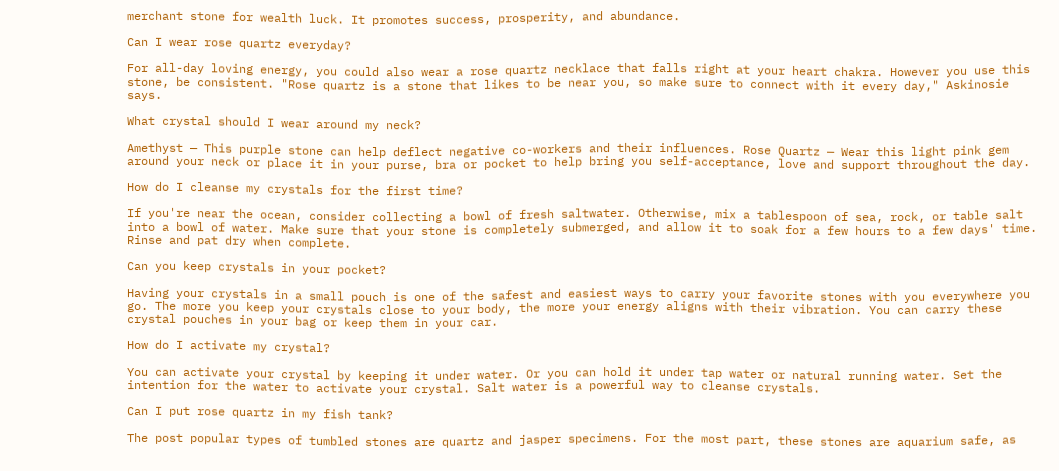merchant stone for wealth luck. It promotes success, prosperity, and abundance.

Can I wear rose quartz everyday?

For all-day loving energy, you could also wear a rose quartz necklace that falls right at your heart chakra. However you use this stone, be consistent. "Rose quartz is a stone that likes to be near you, so make sure to connect with it every day," Askinosie says.

What crystal should I wear around my neck?

Amethyst — This purple stone can help deflect negative co-workers and their influences. Rose Quartz — Wear this light pink gem around your neck or place it in your purse, bra or pocket to help bring you self-acceptance, love and support throughout the day.

How do I cleanse my crystals for the first time?

If you're near the ocean, consider collecting a bowl of fresh saltwater. Otherwise, mix a tablespoon of sea, rock, or table salt into a bowl of water. Make sure that your stone is completely submerged, and allow it to soak for a few hours to a few days' time. Rinse and pat dry when complete.

Can you keep crystals in your pocket?

Having your crystals in a small pouch is one of the safest and easiest ways to carry your favorite stones with you everywhere you go. The more you keep your crystals close to your body, the more your energy aligns with their vibration. You can carry these crystal pouches in your bag or keep them in your car.

How do I activate my crystal?

You can activate your crystal by keeping it under water. Or you can hold it under tap water or natural running water. Set the intention for the water to activate your crystal. Salt water is a powerful way to cleanse crystals.

Can I put rose quartz in my fish tank?

The post popular types of tumbled stones are quartz and jasper specimens. For the most part, these stones are aquarium safe, as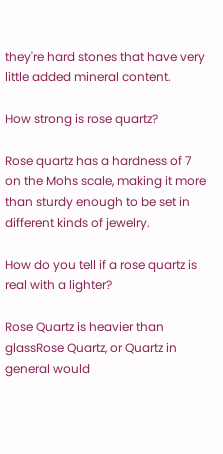they're hard stones that have very little added mineral content.

How strong is rose quartz?

Rose quartz has a hardness of 7 on the Mohs scale, making it more than sturdy enough to be set in different kinds of jewelry.

How do you tell if a rose quartz is real with a lighter?

Rose Quartz is heavier than glassRose Quartz, or Quartz in general would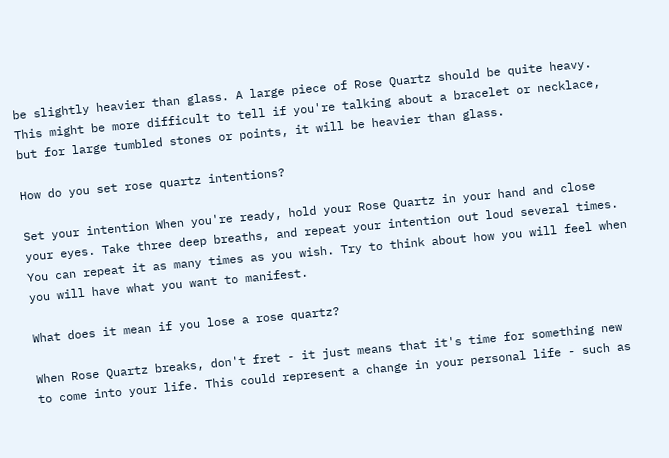be slightly heavier than glass. A large piece of Rose Quartz should be quite heavy. This might be more difficult to tell if you're talking about a bracelet or necklace, but for large tumbled stones or points, it will be heavier than glass.

How do you set rose quartz intentions?

Set your intention When you're ready, hold your Rose Quartz in your hand and close your eyes. Take three deep breaths, and repeat your intention out loud several times. You can repeat it as many times as you wish. Try to think about how you will feel when you will have what you want to manifest.

What does it mean if you lose a rose quartz?

When Rose Quartz breaks, don't fret - it just means that it's time for something new to come into your life. This could represent a change in your personal life - such as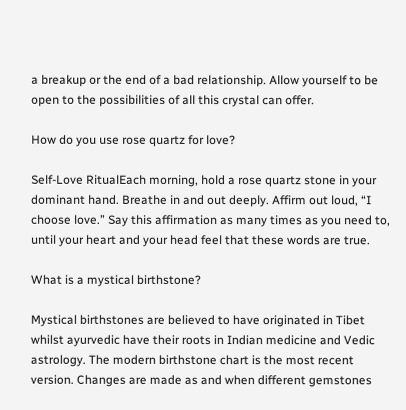a breakup or the end of a bad relationship. Allow yourself to be open to the possibilities of all this crystal can offer.

How do you use rose quartz for love?

Self-Love RitualEach morning, hold a rose quartz stone in your dominant hand. Breathe in and out deeply. Affirm out loud, “I choose love.” Say this affirmation as many times as you need to, until your heart and your head feel that these words are true.

What is a mystical birthstone?

Mystical birthstones are believed to have originated in Tibet whilst ayurvedic have their roots in Indian medicine and Vedic astrology. The modern birthstone chart is the most recent version. Changes are made as and when different gemstones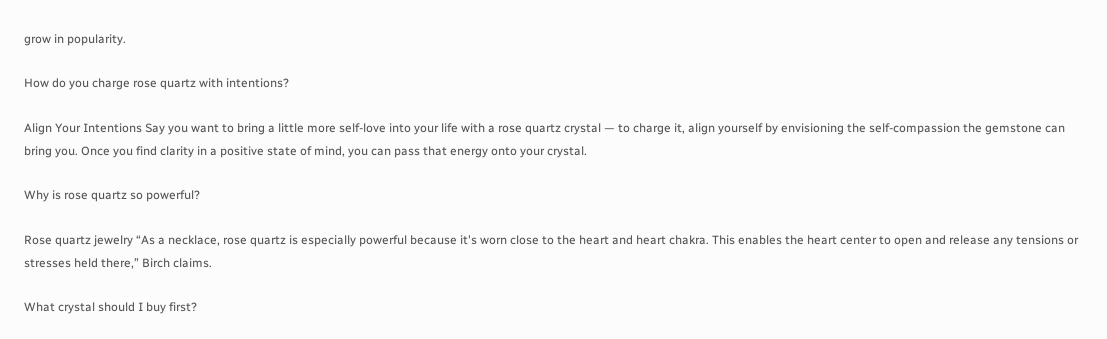grow in popularity.

How do you charge rose quartz with intentions?

Align Your Intentions Say you want to bring a little more self-love into your life with a rose quartz crystal — to charge it, align yourself by envisioning the self-compassion the gemstone can bring you. Once you find clarity in a positive state of mind, you can pass that energy onto your crystal.

Why is rose quartz so powerful?

Rose quartz jewelry “As a necklace, rose quartz is especially powerful because it's worn close to the heart and heart chakra. This enables the heart center to open and release any tensions or stresses held there,” Birch claims.

What crystal should I buy first?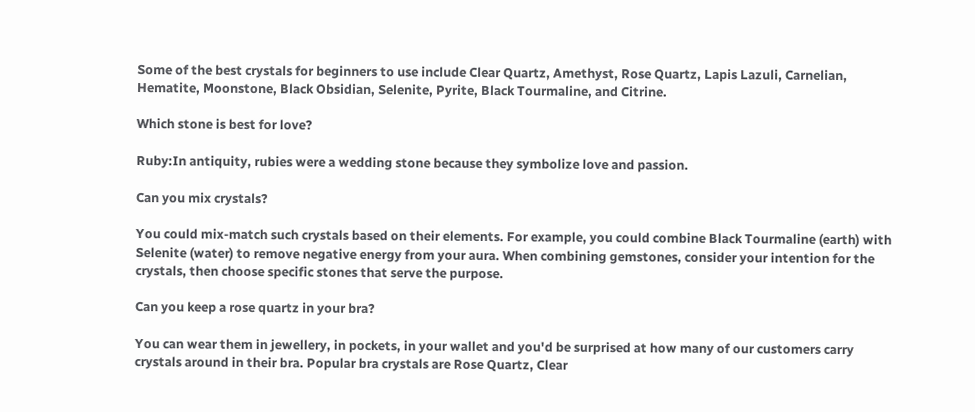Some of the best crystals for beginners to use include Clear Quartz, Amethyst, Rose Quartz, Lapis Lazuli, Carnelian, Hematite, Moonstone, Black Obsidian, Selenite, Pyrite, Black Tourmaline, and Citrine.

Which stone is best for love?

Ruby:In antiquity, rubies were a wedding stone because they symbolize love and passion.

Can you mix crystals?

You could mix-match such crystals based on their elements. For example, you could combine Black Tourmaline (earth) with Selenite (water) to remove negative energy from your aura. When combining gemstones, consider your intention for the crystals, then choose specific stones that serve the purpose.

Can you keep a rose quartz in your bra?

You can wear them in jewellery, in pockets, in your wallet and you'd be surprised at how many of our customers carry crystals around in their bra. Popular bra crystals are Rose Quartz, Clear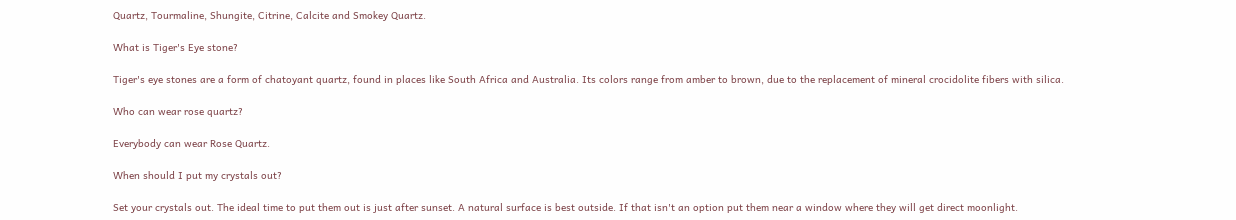Quartz, Tourmaline, Shungite, Citrine, Calcite and Smokey Quartz.

What is Tiger's Eye stone?

Tiger's eye stones are a form of chatoyant quartz, found in places like South Africa and Australia. Its colors range from amber to brown, due to the replacement of mineral crocidolite fibers with silica.

Who can wear rose quartz?

Everybody can wear Rose Quartz.

When should I put my crystals out?

Set your crystals out. The ideal time to put them out is just after sunset. A natural surface is best outside. If that isn't an option put them near a window where they will get direct moonlight.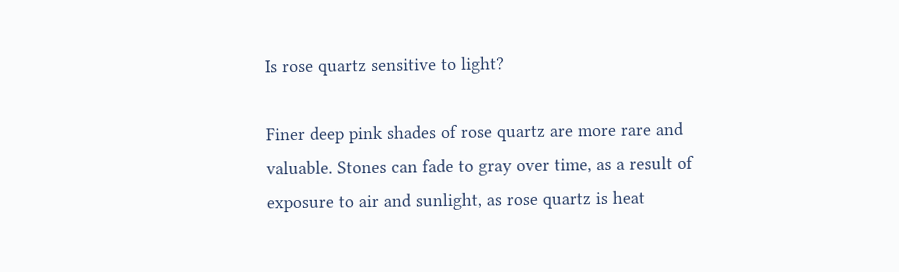Is rose quartz sensitive to light?

Finer deep pink shades of rose quartz are more rare and valuable. Stones can fade to gray over time, as a result of exposure to air and sunlight, as rose quartz is heat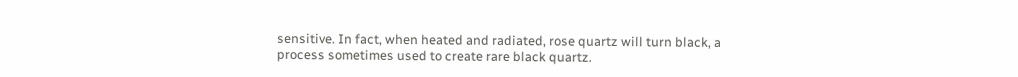sensitive. In fact, when heated and radiated, rose quartz will turn black, a process sometimes used to create rare black quartz.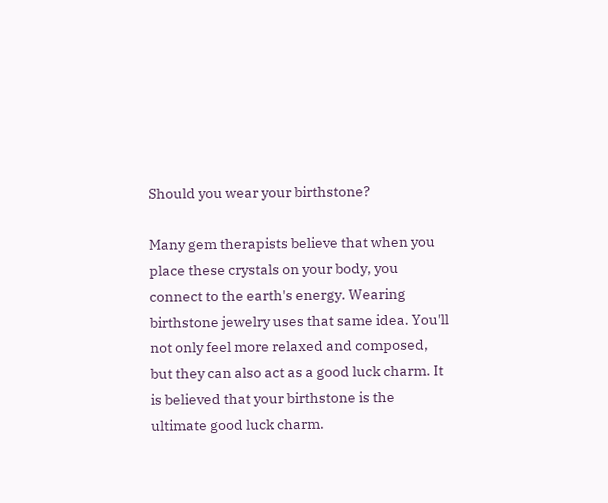Should you wear your birthstone?

Many gem therapists believe that when you place these crystals on your body, you connect to the earth's energy. Wearing birthstone jewelry uses that same idea. You'll not only feel more relaxed and composed, but they can also act as a good luck charm. It is believed that your birthstone is the ultimate good luck charm.